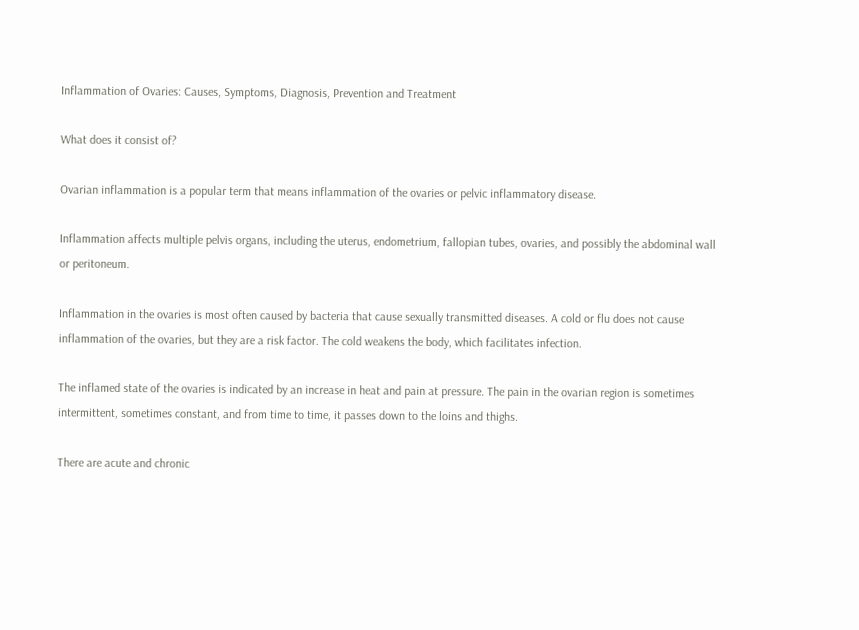Inflammation of Ovaries: Causes, Symptoms, Diagnosis, Prevention and Treatment

What does it consist of?

Ovarian inflammation is a popular term that means inflammation of the ovaries or pelvic inflammatory disease.

Inflammation affects multiple pelvis organs, including the uterus, endometrium, fallopian tubes, ovaries, and possibly the abdominal wall or peritoneum.

Inflammation in the ovaries is most often caused by bacteria that cause sexually transmitted diseases. A cold or flu does not cause inflammation of the ovaries, but they are a risk factor. The cold weakens the body, which facilitates infection.

The inflamed state of the ovaries is indicated by an increase in heat and pain at pressure. The pain in the ovarian region is sometimes intermittent, sometimes constant, and from time to time, it passes down to the loins and thighs.

There are acute and chronic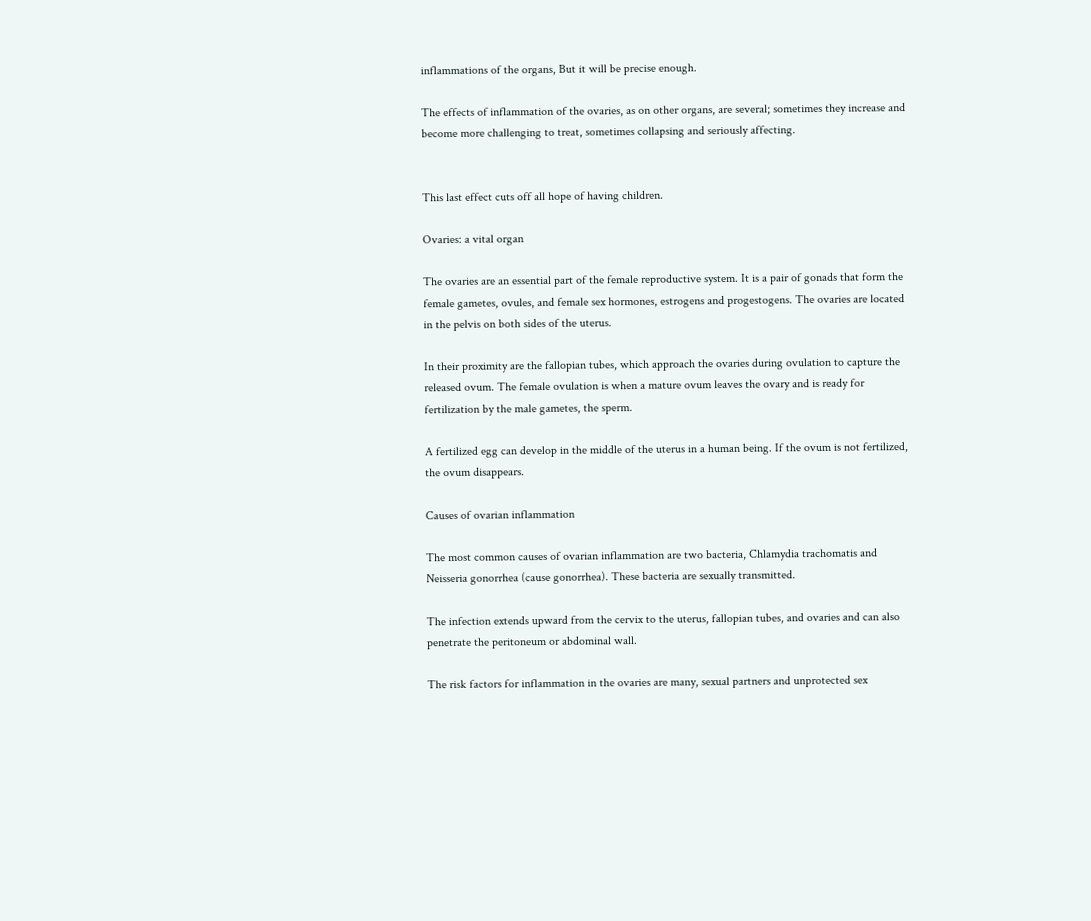inflammations of the organs, But it will be precise enough.

The effects of inflammation of the ovaries, as on other organs, are several; sometimes they increase and become more challenging to treat, sometimes collapsing and seriously affecting.


This last effect cuts off all hope of having children.

Ovaries: a vital organ

The ovaries are an essential part of the female reproductive system. It is a pair of gonads that form the female gametes, ovules, and female sex hormones, estrogens and progestogens. The ovaries are located in the pelvis on both sides of the uterus.

In their proximity are the fallopian tubes, which approach the ovaries during ovulation to capture the released ovum. The female ovulation is when a mature ovum leaves the ovary and is ready for fertilization by the male gametes, the sperm.

A fertilized egg can develop in the middle of the uterus in a human being. If the ovum is not fertilized, the ovum disappears.

Causes of ovarian inflammation

The most common causes of ovarian inflammation are two bacteria, Chlamydia trachomatis and Neisseria gonorrhea (cause gonorrhea). These bacteria are sexually transmitted.

The infection extends upward from the cervix to the uterus, fallopian tubes, and ovaries and can also penetrate the peritoneum or abdominal wall.

The risk factors for inflammation in the ovaries are many, sexual partners and unprotected sex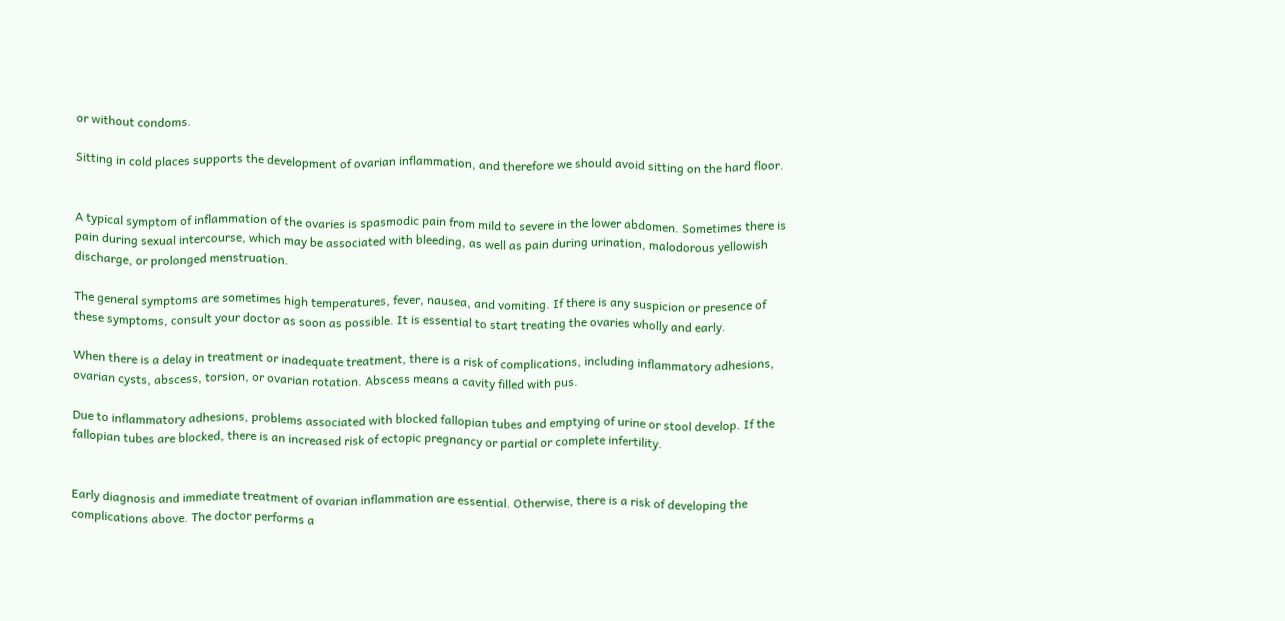or without condoms.

Sitting in cold places supports the development of ovarian inflammation, and therefore we should avoid sitting on the hard floor.


A typical symptom of inflammation of the ovaries is spasmodic pain from mild to severe in the lower abdomen. Sometimes there is pain during sexual intercourse, which may be associated with bleeding, as well as pain during urination, malodorous yellowish discharge, or prolonged menstruation.

The general symptoms are sometimes high temperatures, fever, nausea, and vomiting. If there is any suspicion or presence of these symptoms, consult your doctor as soon as possible. It is essential to start treating the ovaries wholly and early.

When there is a delay in treatment or inadequate treatment, there is a risk of complications, including inflammatory adhesions, ovarian cysts, abscess, torsion, or ovarian rotation. Abscess means a cavity filled with pus.

Due to inflammatory adhesions, problems associated with blocked fallopian tubes and emptying of urine or stool develop. If the fallopian tubes are blocked, there is an increased risk of ectopic pregnancy or partial or complete infertility.


Early diagnosis and immediate treatment of ovarian inflammation are essential. Otherwise, there is a risk of developing the complications above. The doctor performs a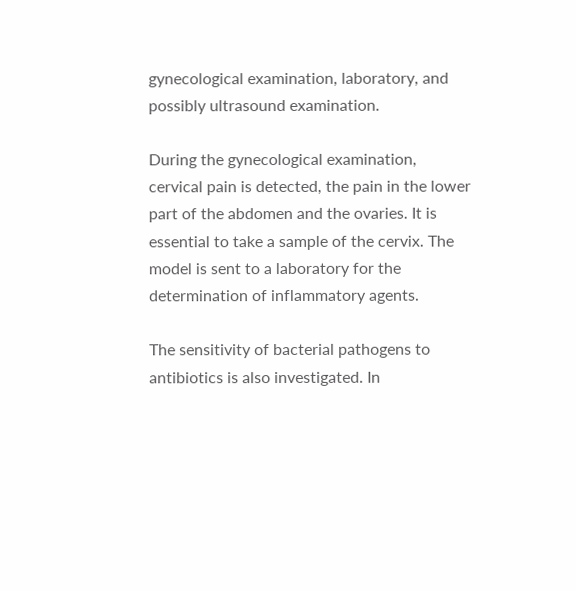gynecological examination, laboratory, and possibly ultrasound examination.

During the gynecological examination, cervical pain is detected, the pain in the lower part of the abdomen and the ovaries. It is essential to take a sample of the cervix. The model is sent to a laboratory for the determination of inflammatory agents.

The sensitivity of bacterial pathogens to antibiotics is also investigated. In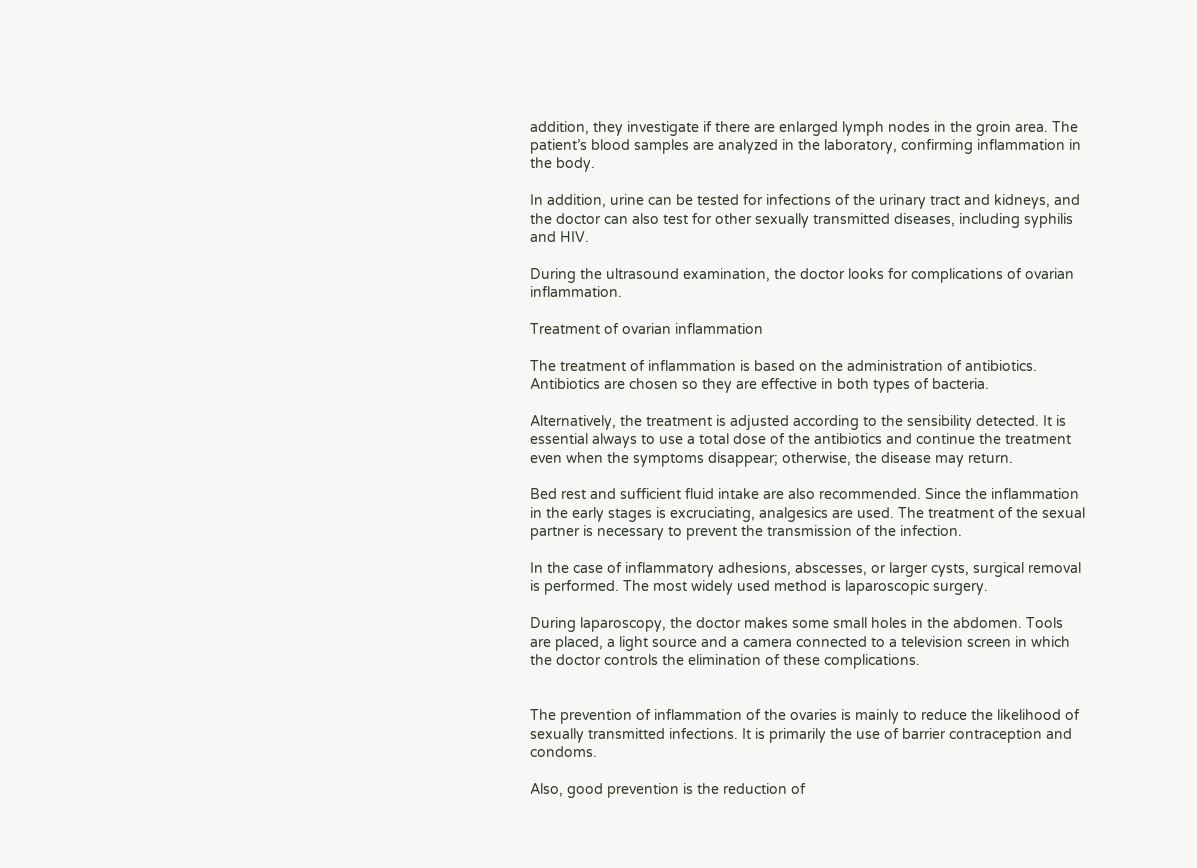addition, they investigate if there are enlarged lymph nodes in the groin area. The patient’s blood samples are analyzed in the laboratory, confirming inflammation in the body.

In addition, urine can be tested for infections of the urinary tract and kidneys, and the doctor can also test for other sexually transmitted diseases, including syphilis and HIV.

During the ultrasound examination, the doctor looks for complications of ovarian inflammation.

Treatment of ovarian inflammation

The treatment of inflammation is based on the administration of antibiotics. Antibiotics are chosen so they are effective in both types of bacteria.

Alternatively, the treatment is adjusted according to the sensibility detected. It is essential always to use a total dose of the antibiotics and continue the treatment even when the symptoms disappear; otherwise, the disease may return.

Bed rest and sufficient fluid intake are also recommended. Since the inflammation in the early stages is excruciating, analgesics are used. The treatment of the sexual partner is necessary to prevent the transmission of the infection.

In the case of inflammatory adhesions, abscesses, or larger cysts, surgical removal is performed. The most widely used method is laparoscopic surgery.

During laparoscopy, the doctor makes some small holes in the abdomen. Tools are placed, a light source and a camera connected to a television screen in which the doctor controls the elimination of these complications.


The prevention of inflammation of the ovaries is mainly to reduce the likelihood of sexually transmitted infections. It is primarily the use of barrier contraception and condoms.

Also, good prevention is the reduction of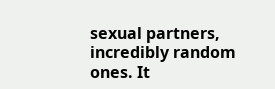sexual partners, incredibly random ones. It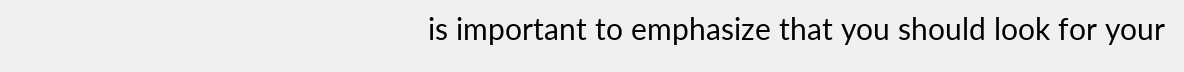is important to emphasize that you should look for your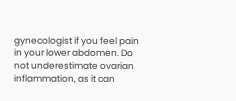gynecologist if you feel pain in your lower abdomen. Do not underestimate ovarian inflammation, as it can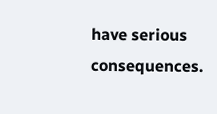have serious consequences.